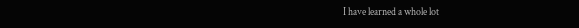I have learned a whole lot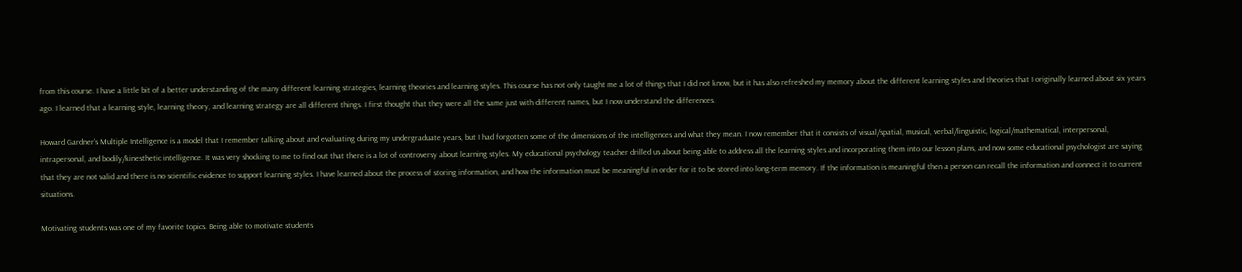from this course. I have a little bit of a better understanding of the many different learning strategies, learning theories and learning styles. This course has not only taught me a lot of things that I did not know, but it has also refreshed my memory about the different learning styles and theories that I originally learned about six years ago. I learned that a learning style, learning theory, and learning strategy are all different things. I first thought that they were all the same just with different names, but I now understand the differences.

Howard Gardner’s Multiple Intelligence is a model that I remember talking about and evaluating during my undergraduate years, but I had forgotten some of the dimensions of the intelligences and what they mean. I now remember that it consists of visual/spatial, musical, verbal/linguistic, logical/mathematical, interpersonal, intrapersonal, and bodily/kinesthetic intelligence. It was very shocking to me to find out that there is a lot of controversy about learning styles. My educational psychology teacher drilled us about being able to address all the learning styles and incorporating them into our lesson plans, and now some educational psychologist are saying that they are not valid and there is no scientific evidence to support learning styles. I have learned about the process of storing information, and how the information must be meaningful in order for it to be stored into long-term memory. If the information is meaningful then a person can recall the information and connect it to current situations.

Motivating students was one of my favorite topics. Being able to motivate students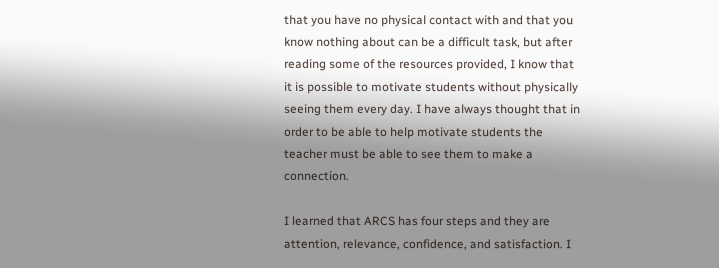that you have no physical contact with and that you know nothing about can be a difficult task, but after reading some of the resources provided, I know that it is possible to motivate students without physically seeing them every day. I have always thought that in order to be able to help motivate students the teacher must be able to see them to make a connection.

I learned that ARCS has four steps and they are attention, relevance, confidence, and satisfaction. I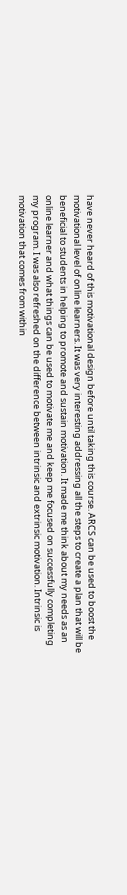have never heard of this motivational design before until taking this course. ARCS can be used to boost the motivational level of online learners. It was very interesting addressing all the steps to create a plan that will be beneficial to students in helping to promote and sustain motivation. It made me think about my needs as an online learner and what things can be used to motivate me and keep me focused on successfully completing my program. I was also refreshed on the difference between intrinsic and extrinsic motivation. Intrinsic is motivation that comes from within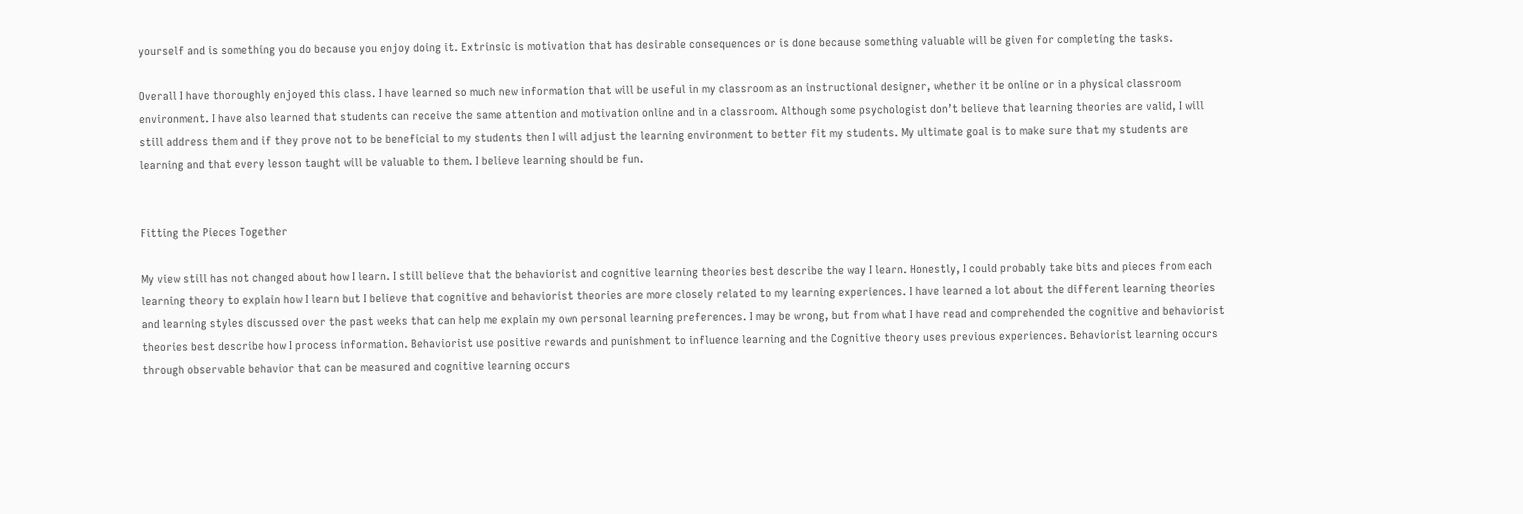yourself and is something you do because you enjoy doing it. Extrinsic is motivation that has desirable consequences or is done because something valuable will be given for completing the tasks.

Overall I have thoroughly enjoyed this class. I have learned so much new information that will be useful in my classroom as an instructional designer, whether it be online or in a physical classroom environment. I have also learned that students can receive the same attention and motivation online and in a classroom. Although some psychologist don’t believe that learning theories are valid, I will still address them and if they prove not to be beneficial to my students then I will adjust the learning environment to better fit my students. My ultimate goal is to make sure that my students are learning and that every lesson taught will be valuable to them. I believe learning should be fun.


Fitting the Pieces Together

My view still has not changed about how I learn. I still believe that the behaviorist and cognitive learning theories best describe the way I learn. Honestly, I could probably take bits and pieces from each learning theory to explain how I learn but I believe that cognitive and behaviorist theories are more closely related to my learning experiences. I have learned a lot about the different learning theories and learning styles discussed over the past weeks that can help me explain my own personal learning preferences. I may be wrong, but from what I have read and comprehended the cognitive and behaviorist theories best describe how I process information. Behaviorist use positive rewards and punishment to influence learning and the Cognitive theory uses previous experiences. Behaviorist learning occurs through observable behavior that can be measured and cognitive learning occurs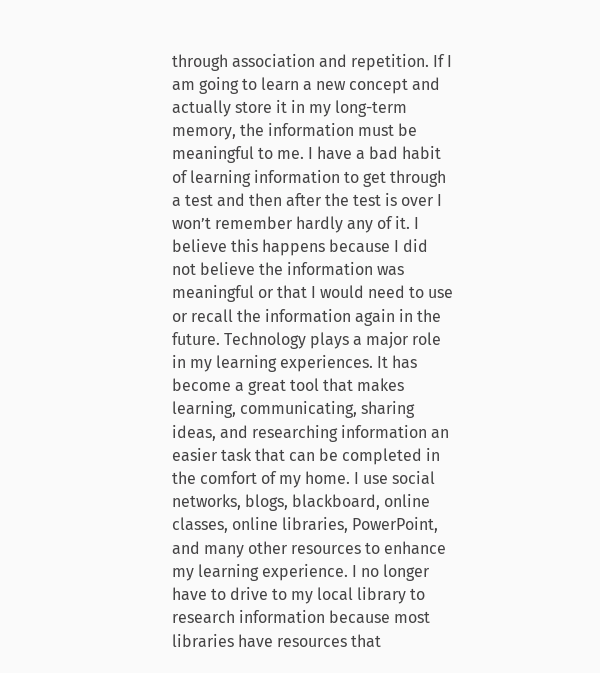through association and repetition. If I am going to learn a new concept and actually store it in my long-term memory, the information must be meaningful to me. I have a bad habit of learning information to get through a test and then after the test is over I won’t remember hardly any of it. I believe this happens because I did not believe the information was meaningful or that I would need to use or recall the information again in the future. Technology plays a major role in my learning experiences. It has become a great tool that makes learning, communicating, sharing ideas, and researching information an easier task that can be completed in the comfort of my home. I use social networks, blogs, blackboard, online classes, online libraries, PowerPoint, and many other resources to enhance my learning experience. I no longer have to drive to my local library to research information because most libraries have resources that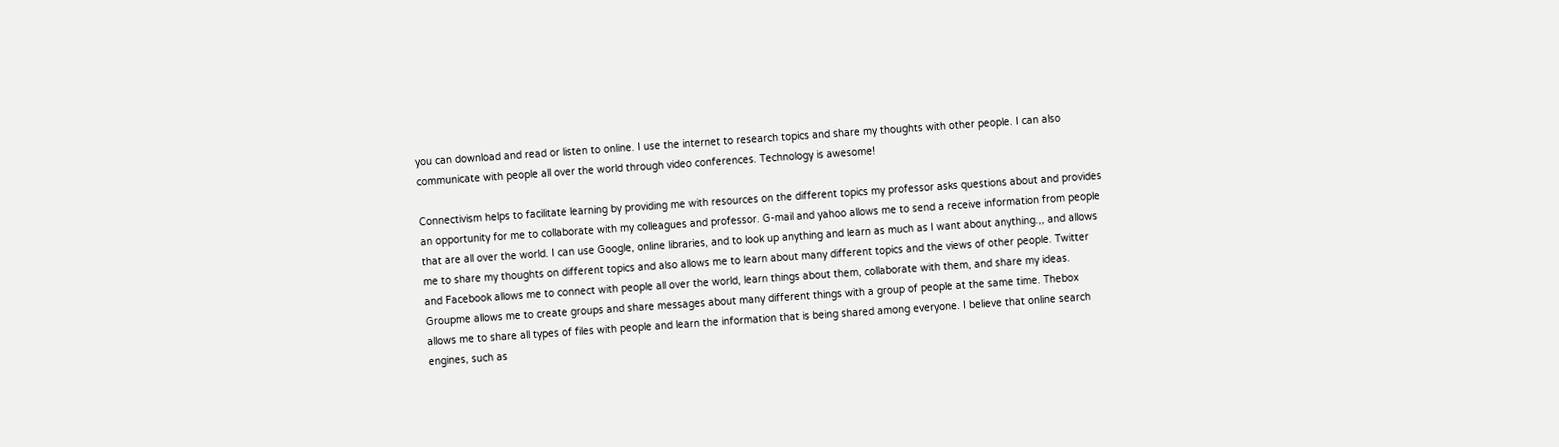you can download and read or listen to online. I use the internet to research topics and share my thoughts with other people. I can also communicate with people all over the world through video conferences. Technology is awesome!

Connectivism helps to facilitate learning by providing me with resources on the different topics my professor asks questions about and provides an opportunity for me to collaborate with my colleagues and professor. G-mail and yahoo allows me to send a receive information from people that are all over the world. I can use Google, online libraries, and to look up anything and learn as much as I want about anything.,, and allows me to share my thoughts on different topics and also allows me to learn about many different topics and the views of other people. Twitter and Facebook allows me to connect with people all over the world, learn things about them, collaborate with them, and share my ideas. Groupme allows me to create groups and share messages about many different things with a group of people at the same time. Thebox allows me to share all types of files with people and learn the information that is being shared among everyone. I believe that online search engines, such as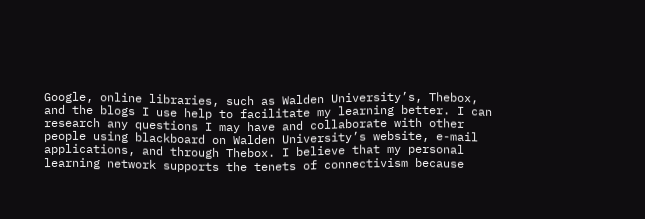Google, online libraries, such as Walden University’s, Thebox, and the blogs I use help to facilitate my learning better. I can research any questions I may have and collaborate with other people using blackboard on Walden University’s website, e-mail applications, and through Thebox. I believe that my personal learning network supports the tenets of connectivism because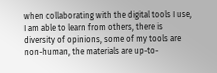when collaborating with the digital tools I use, I am able to learn from others, there is diversity of opinions, some of my tools are non-human, the materials are up-to-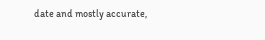date and mostly accurate,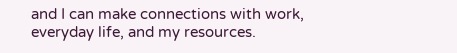and I can make connections with work, everyday life, and my resources.